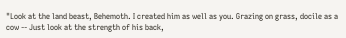"Look at the land beast, Behemoth. I created him as well as you. Grazing on grass, docile as a cow -- Just look at the strength of his back,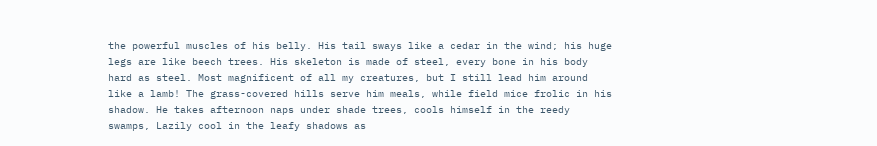the powerful muscles of his belly. His tail sways like a cedar in the wind; his huge legs are like beech trees. His skeleton is made of steel, every bone in his body hard as steel. Most magnificent of all my creatures, but I still lead him around like a lamb! The grass-covered hills serve him meals, while field mice frolic in his shadow. He takes afternoon naps under shade trees, cools himself in the reedy swamps, Lazily cool in the leafy shadows as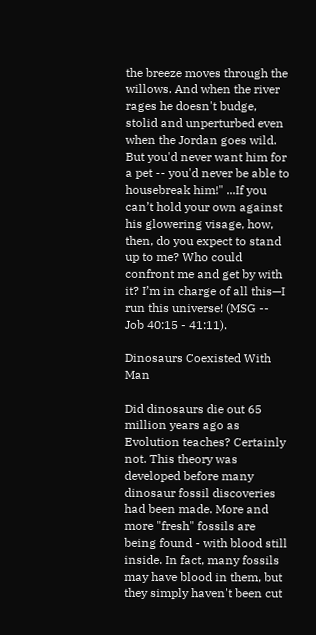the breeze moves through the willows. And when the river rages he doesn't budge, stolid and unperturbed even when the Jordan goes wild. But you'd never want him for a pet -- you'd never be able to housebreak him!" ...If you can’t hold your own against his glowering visage, how, then, do you expect to stand up to me? Who could confront me and get by with it? I’m in charge of all this—I run this universe! (MSG -- Job 40:15 - 41:11).

Dinosaurs Coexisted With Man

Did dinosaurs die out 65 million years ago as Evolution teaches? Certainly not. This theory was developed before many dinosaur fossil discoveries had been made. More and more "fresh" fossils are being found - with blood still inside. In fact, many fossils may have blood in them, but they simply haven't been cut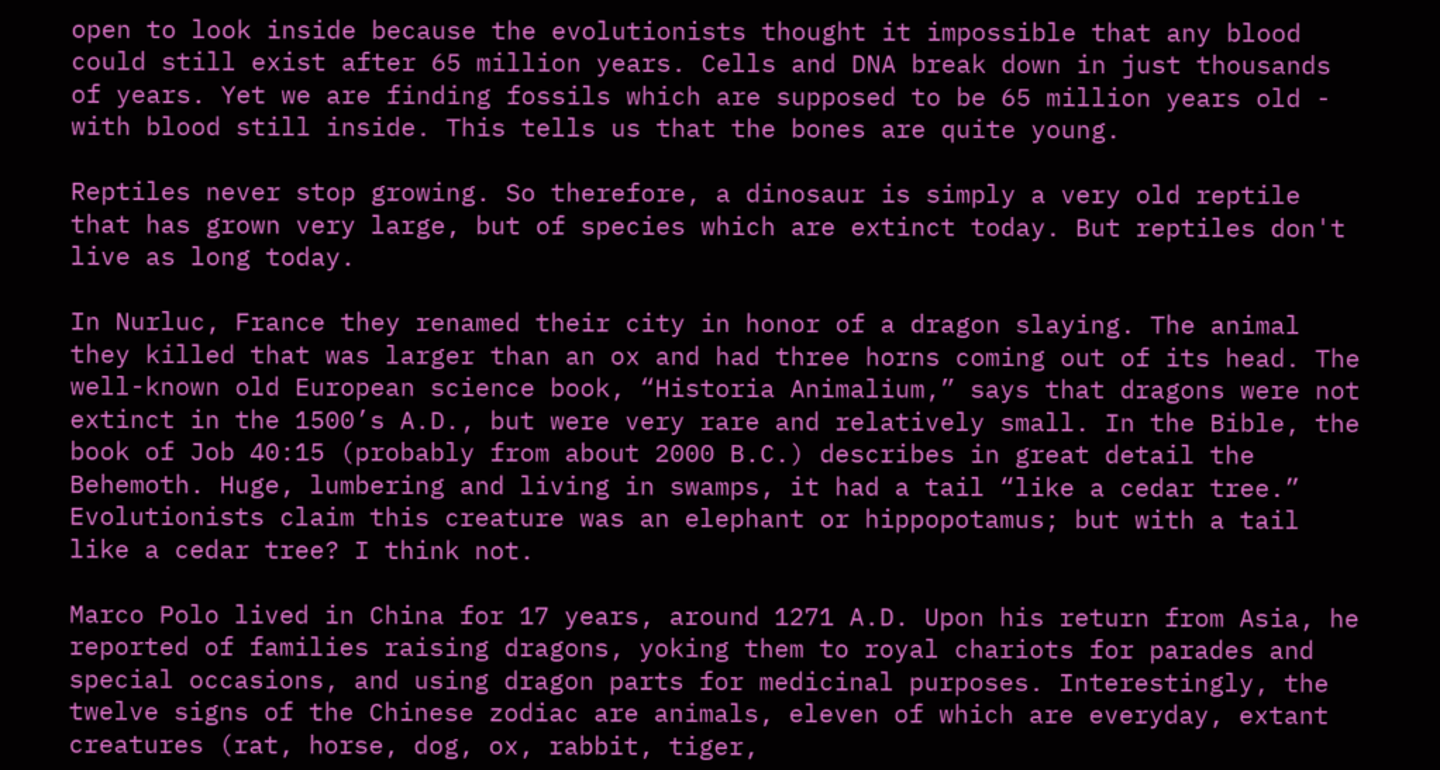open to look inside because the evolutionists thought it impossible that any blood could still exist after 65 million years. Cells and DNA break down in just thousands of years. Yet we are finding fossils which are supposed to be 65 million years old - with blood still inside. This tells us that the bones are quite young.

Reptiles never stop growing. So therefore, a dinosaur is simply a very old reptile that has grown very large, but of species which are extinct today. But reptiles don't live as long today.

In Nurluc, France they renamed their city in honor of a dragon slaying. The animal they killed that was larger than an ox and had three horns coming out of its head. The well-known old European science book, “Historia Animalium,” says that dragons were not extinct in the 1500’s A.D., but were very rare and relatively small. In the Bible, the book of Job 40:15 (probably from about 2000 B.C.) describes in great detail the Behemoth. Huge, lumbering and living in swamps, it had a tail “like a cedar tree.” Evolutionists claim this creature was an elephant or hippopotamus; but with a tail like a cedar tree? I think not.

Marco Polo lived in China for 17 years, around 1271 A.D. Upon his return from Asia, he reported of families raising dragons, yoking them to royal chariots for parades and special occasions, and using dragon parts for medicinal purposes. Interestingly, the twelve signs of the Chinese zodiac are animals, eleven of which are everyday, extant creatures (rat, horse, dog, ox, rabbit, tiger,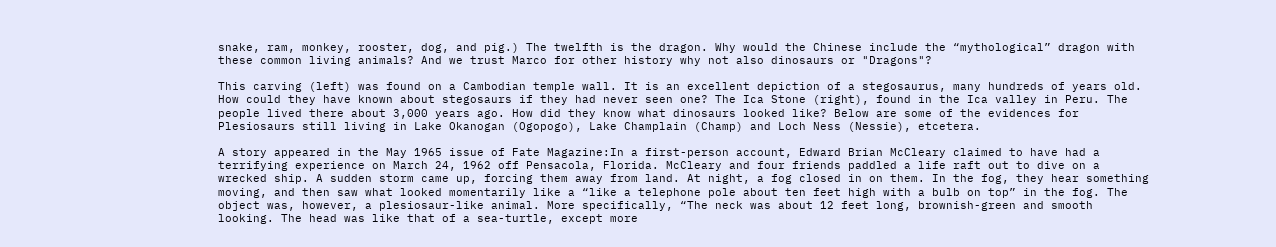snake, ram, monkey, rooster, dog, and pig.) The twelfth is the dragon. Why would the Chinese include the “mythological” dragon with these common living animals? And we trust Marco for other history why not also dinosaurs or "Dragons"?

This carving (left) was found on a Cambodian temple wall. It is an excellent depiction of a stegosaurus, many hundreds of years old. How could they have known about stegosaurs if they had never seen one? The Ica Stone (right), found in the Ica valley in Peru. The people lived there about 3,000 years ago. How did they know what dinosaurs looked like? Below are some of the evidences for Plesiosaurs still living in Lake Okanogan (Ogopogo), Lake Champlain (Champ) and Loch Ness (Nessie), etcetera.

A story appeared in the May 1965 issue of Fate Magazine:In a first-person account, Edward Brian McCleary claimed to have had a terrifying experience on March 24, 1962 off Pensacola, Florida. McCleary and four friends paddled a life raft out to dive on a wrecked ship. A sudden storm came up, forcing them away from land. At night, a fog closed in on them. In the fog, they hear something moving, and then saw what looked momentarily like a “like a telephone pole about ten feet high with a bulb on top” in the fog. The object was, however, a plesiosaur-like animal. More specifically, “The neck was about 12 feet long, brownish-green and smooth looking. The head was like that of a sea-turtle, except more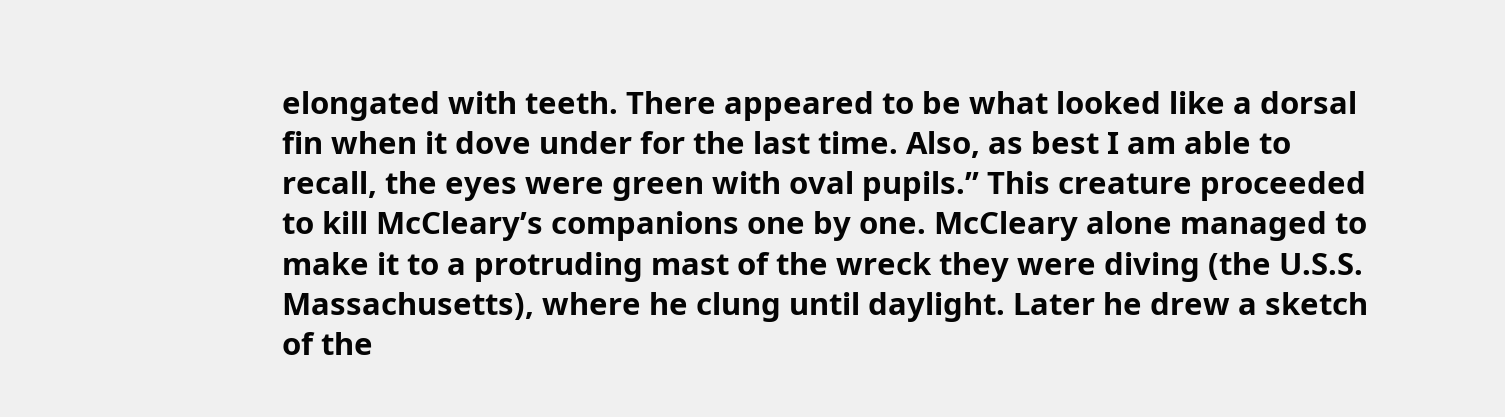elongated with teeth. There appeared to be what looked like a dorsal fin when it dove under for the last time. Also, as best I am able to recall, the eyes were green with oval pupils.” This creature proceeded to kill McCleary’s companions one by one. McCleary alone managed to make it to a protruding mast of the wreck they were diving (the U.S.S. Massachusetts), where he clung until daylight. Later he drew a sketch of the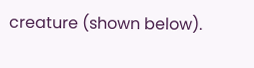creature (shown below).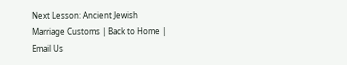Next Lesson: Ancient Jewish Marriage Customs | Back to Home | Email Us